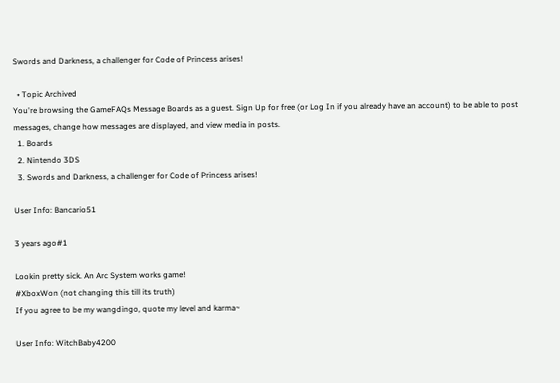Swords and Darkness, a challenger for Code of Princess arises!

  • Topic Archived
You're browsing the GameFAQs Message Boards as a guest. Sign Up for free (or Log In if you already have an account) to be able to post messages, change how messages are displayed, and view media in posts.
  1. Boards
  2. Nintendo 3DS
  3. Swords and Darkness, a challenger for Code of Princess arises!

User Info: Bancario51

3 years ago#1

Lookin pretty sick. An Arc System works game!
#XboxWon (not changing this till its truth)
If you agree to be my wangdingo, quote my level and karma~

User Info: WitchBaby4200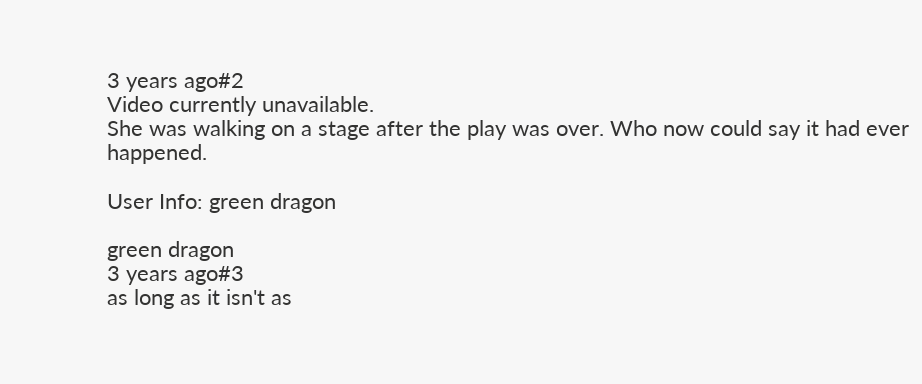3 years ago#2
Video currently unavailable.
She was walking on a stage after the play was over. Who now could say it had ever happened.

User Info: green dragon

green dragon
3 years ago#3
as long as it isn't as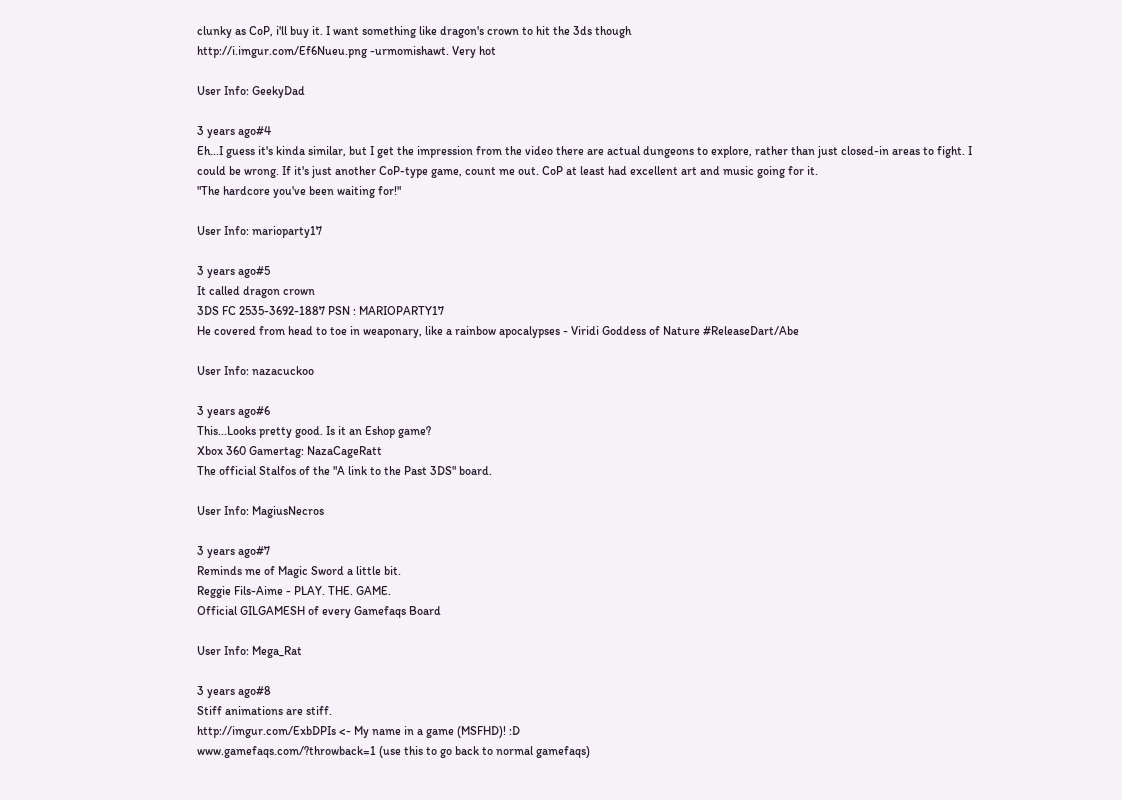clunky as CoP, i'll buy it. I want something like dragon's crown to hit the 3ds though
http://i.imgur.com/Ef6Nueu.png -urmomishawt. Very hot

User Info: GeekyDad

3 years ago#4
Eh...I guess it's kinda similar, but I get the impression from the video there are actual dungeons to explore, rather than just closed-in areas to fight. I could be wrong. If it's just another CoP-type game, count me out. CoP at least had excellent art and music going for it.
"The hardcore you've been waiting for!"

User Info: marioparty17

3 years ago#5
It called dragon crown
3DS FC 2535-3692-1887 PSN : MARIOPARTY17
He covered from head to toe in weaponary, like a rainbow apocalypses - Viridi Goddess of Nature #ReleaseDart/Abe

User Info: nazacuckoo

3 years ago#6
This...Looks pretty good. Is it an Eshop game?
Xbox 360 Gamertag: NazaCageRatt
The official Stalfos of the "A link to the Past 3DS" board.

User Info: MagiusNecros

3 years ago#7
Reminds me of Magic Sword a little bit.
Reggie Fils-Aime - PLAY. THE. GAME.
Official GILGAMESH of every Gamefaqs Board

User Info: Mega_Rat

3 years ago#8
Stiff animations are stiff.
http://imgur.com/ExbDPIs <- My name in a game (MSFHD)! :D
www.gamefaqs.com/?throwback=1 (use this to go back to normal gamefaqs)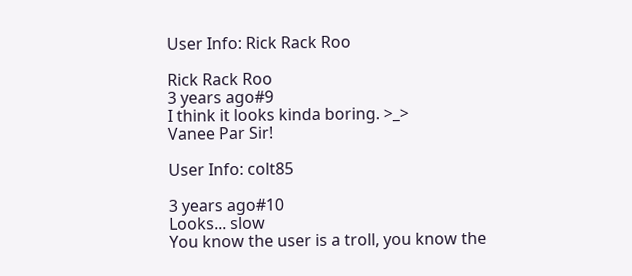User Info: Rick Rack Roo

Rick Rack Roo
3 years ago#9
I think it looks kinda boring. >_>
Vanee Par Sir!

User Info: colt85

3 years ago#10
Looks... slow
You know the user is a troll, you know the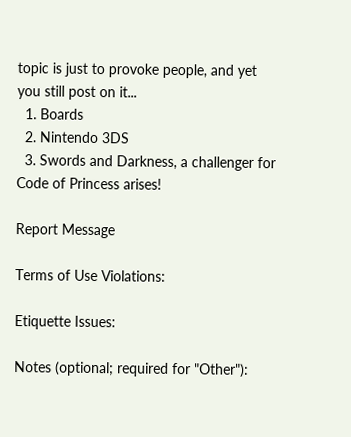topic is just to provoke people, and yet you still post on it...
  1. Boards
  2. Nintendo 3DS
  3. Swords and Darkness, a challenger for Code of Princess arises!

Report Message

Terms of Use Violations:

Etiquette Issues:

Notes (optional; required for "Other"):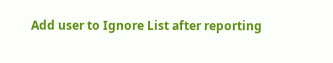Add user to Ignore List after reporting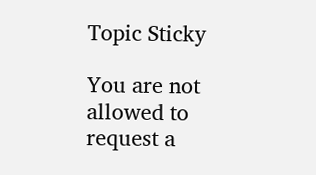Topic Sticky

You are not allowed to request a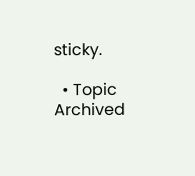sticky.

  • Topic Archived